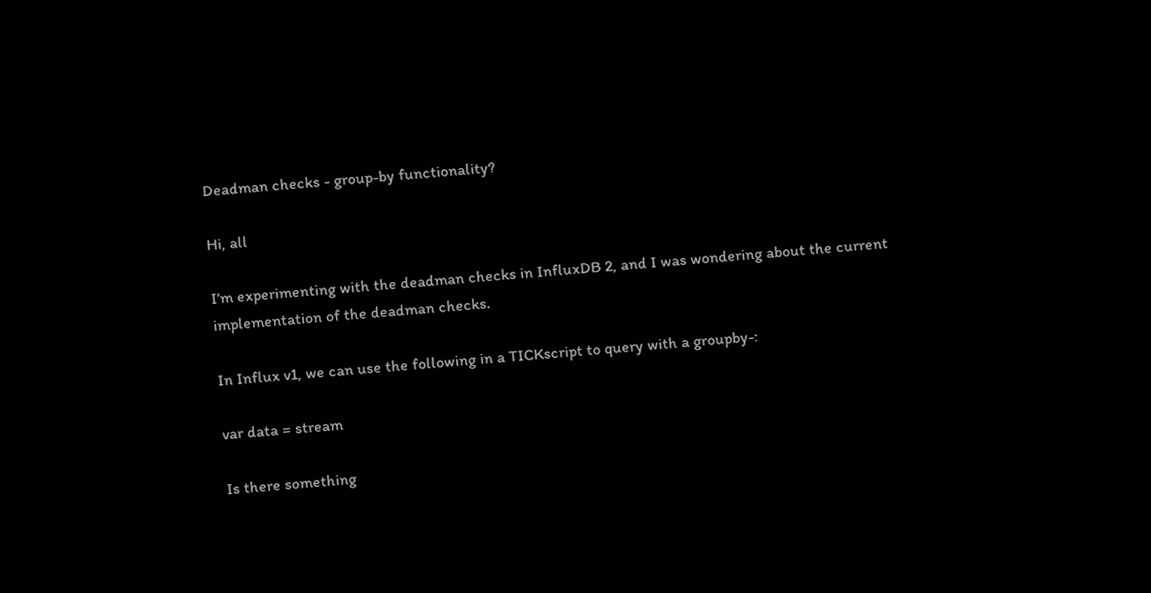Deadman checks - group-by functionality?

Hi, all

I’m experimenting with the deadman checks in InfluxDB 2, and I was wondering about the current implementation of the deadman checks.

In Influx v1, we can use the following in a TICKscript to query with a groupby-:

var data = stream

Is there something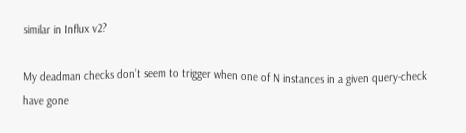similar in Influx v2?

My deadman checks don’t seem to trigger when one of N instances in a given query-check have gone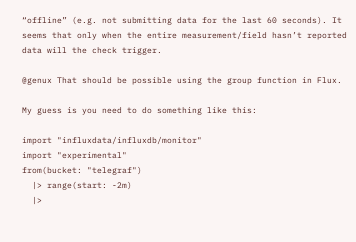“offline” (e.g. not submitting data for the last 60 seconds). It seems that only when the entire measurement/field hasn’t reported data will the check trigger.

@genux That should be possible using the group function in Flux.

My guess is you need to do something like this:

import "influxdata/influxdb/monitor"
import "experimental"
from(bucket: "telegraf")
  |> range(start: -2m)
  |>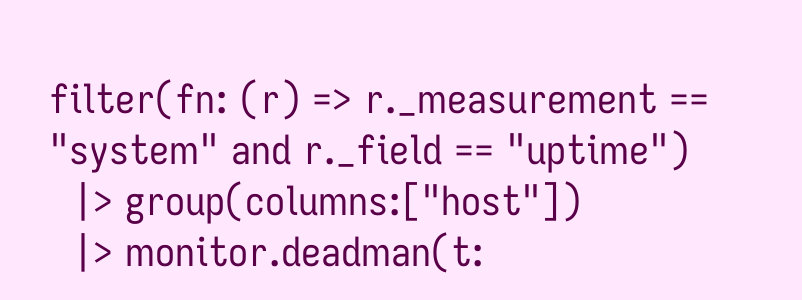filter(fn: (r) => r._measurement == "system" and r._field == "uptime")
  |> group(columns:["host"])
  |> monitor.deadman(t: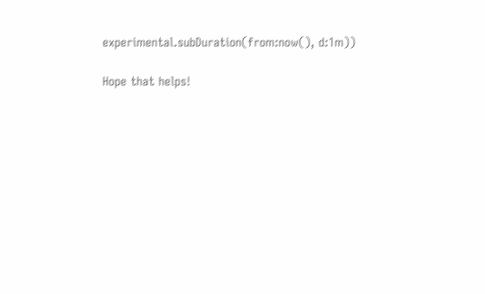experimental.subDuration(from:now(), d:1m))

Hope that helps!